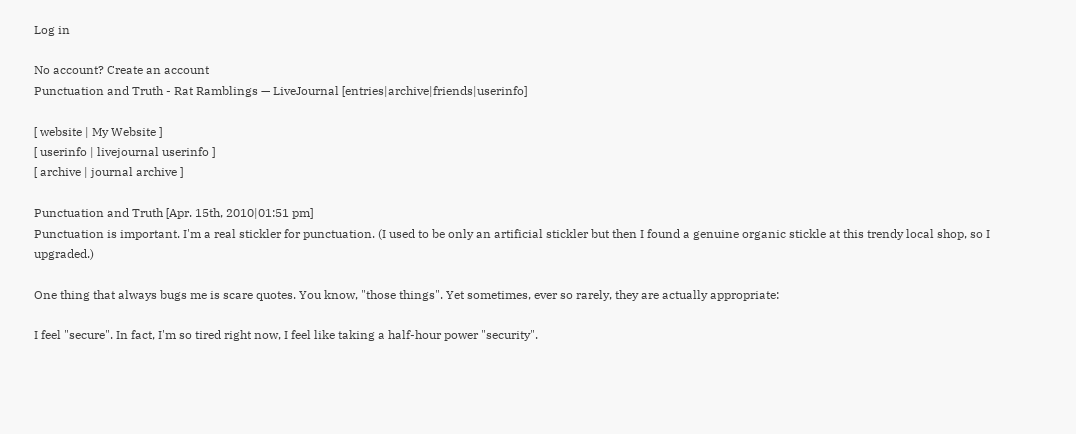Log in

No account? Create an account
Punctuation and Truth - Rat Ramblings — LiveJournal [entries|archive|friends|userinfo]

[ website | My Website ]
[ userinfo | livejournal userinfo ]
[ archive | journal archive ]

Punctuation and Truth [Apr. 15th, 2010|01:51 pm]
Punctuation is important. I'm a real stickler for punctuation. (I used to be only an artificial stickler but then I found a genuine organic stickle at this trendy local shop, so I upgraded.)

One thing that always bugs me is scare quotes. You know, "those things". Yet sometimes, ever so rarely, they are actually appropriate:

I feel "secure". In fact, I'm so tired right now, I feel like taking a half-hour power "security".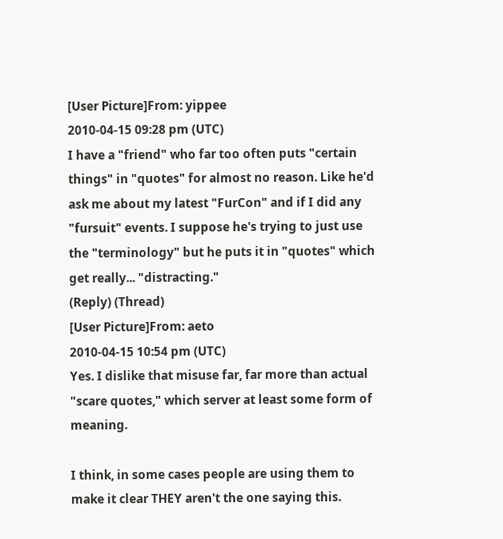[User Picture]From: yippee
2010-04-15 09:28 pm (UTC)
I have a "friend" who far too often puts "certain things" in "quotes" for almost no reason. Like he'd ask me about my latest "FurCon" and if I did any "fursuit" events. I suppose he's trying to just use the "terminology" but he puts it in "quotes" which get really... "distracting."
(Reply) (Thread)
[User Picture]From: aeto
2010-04-15 10:54 pm (UTC)
Yes. I dislike that misuse far, far more than actual "scare quotes," which server at least some form of meaning.

I think, in some cases people are using them to make it clear THEY aren't the one saying this.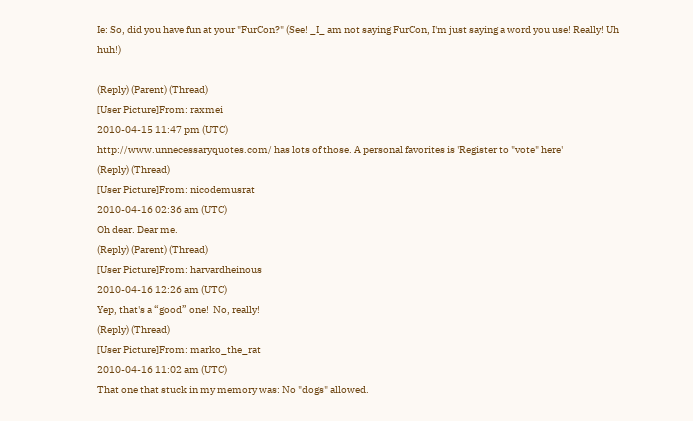Ie: So, did you have fun at your "FurCon?" (See! _I_ am not saying FurCon, I'm just saying a word you use! Really! Uh huh!)

(Reply) (Parent) (Thread)
[User Picture]From: raxmei
2010-04-15 11:47 pm (UTC)
http://www.unnecessaryquotes.com/ has lots of those. A personal favorites is 'Register to "vote" here'
(Reply) (Thread)
[User Picture]From: nicodemusrat
2010-04-16 02:36 am (UTC)
Oh dear. Dear me.
(Reply) (Parent) (Thread)
[User Picture]From: harvardheinous
2010-04-16 12:26 am (UTC)
Yep, that's a “good” one!  No, really!
(Reply) (Thread)
[User Picture]From: marko_the_rat
2010-04-16 11:02 am (UTC)
That one that stuck in my memory was: No "dogs" allowed.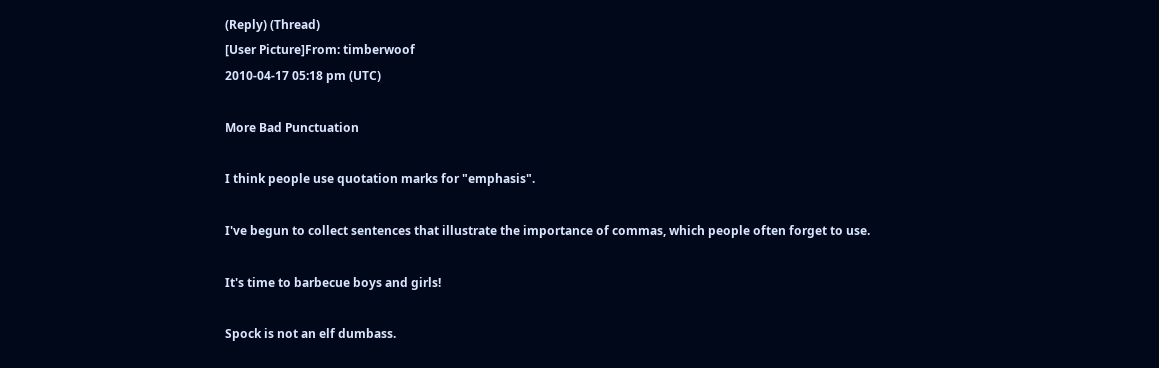(Reply) (Thread)
[User Picture]From: timberwoof
2010-04-17 05:18 pm (UTC)

More Bad Punctuation

I think people use quotation marks for "emphasis".

I've begun to collect sentences that illustrate the importance of commas, which people often forget to use.

It's time to barbecue boys and girls!

Spock is not an elf dumbass.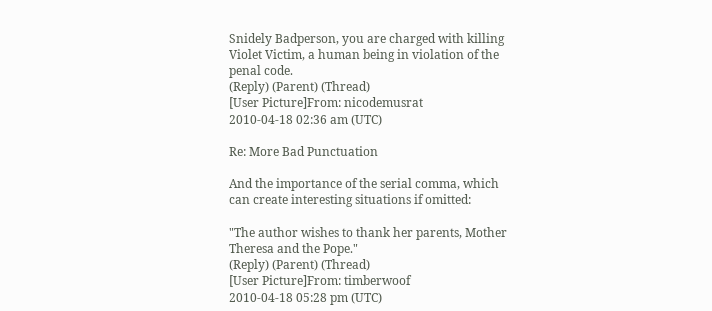Snidely Badperson, you are charged with killing Violet Victim, a human being in violation of the penal code.
(Reply) (Parent) (Thread)
[User Picture]From: nicodemusrat
2010-04-18 02:36 am (UTC)

Re: More Bad Punctuation

And the importance of the serial comma, which can create interesting situations if omitted:

"The author wishes to thank her parents, Mother Theresa and the Pope."
(Reply) (Parent) (Thread)
[User Picture]From: timberwoof
2010-04-18 05:28 pm (UTC)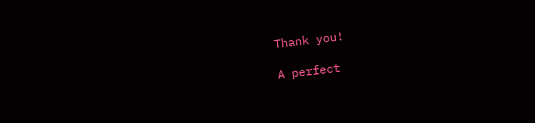Thank you!

A perfect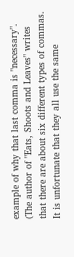example of why that last comma is "necessary". (The author of "Eats, Shoots and Leaves" writes that there are about six different types of commas. It is unfortunate that they all use the same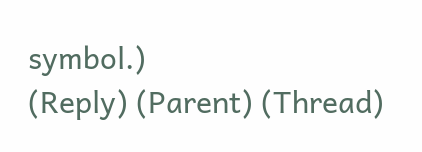symbol.)
(Reply) (Parent) (Thread)